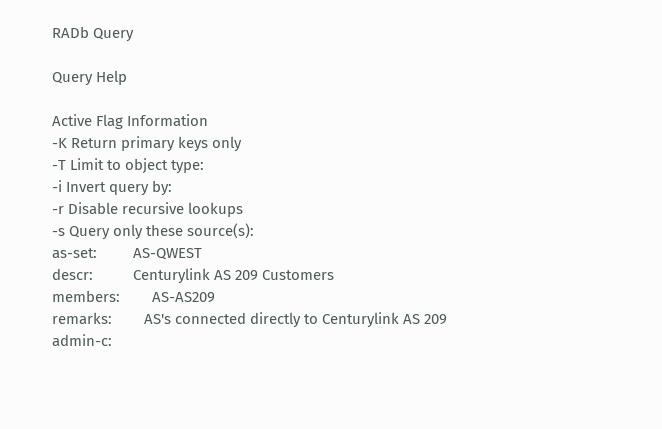RADb Query

Query Help

Active Flag Information
-K Return primary keys only
-T Limit to object type:
-i Invert query by:
-r Disable recursive lookups
-s Query only these source(s):
as-set:         AS-QWEST
descr:          Centurylink AS 209 Customers
members:        AS-AS209
remarks:        AS's connected directly to Centurylink AS 209
admin-c: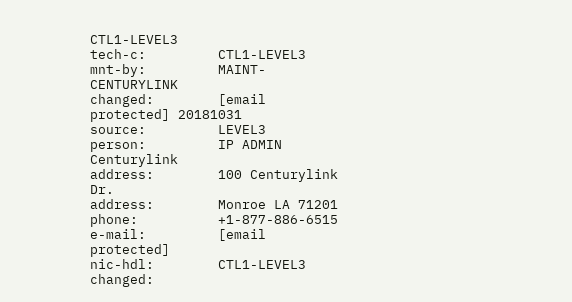CTL1-LEVEL3
tech-c:         CTL1-LEVEL3
mnt-by:         MAINT-CENTURYLINK
changed:        [email protected] 20181031
source:         LEVEL3
person:         IP ADMIN Centurylink
address:        100 Centurylink Dr.
address:        Monroe LA 71201
phone:          +1-877-886-6515
e-mail:         [email protected]
nic-hdl:        CTL1-LEVEL3
changed: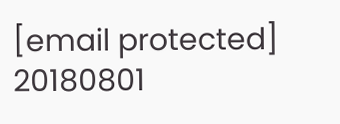[email protected] 20180801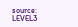source:         LEVEL3